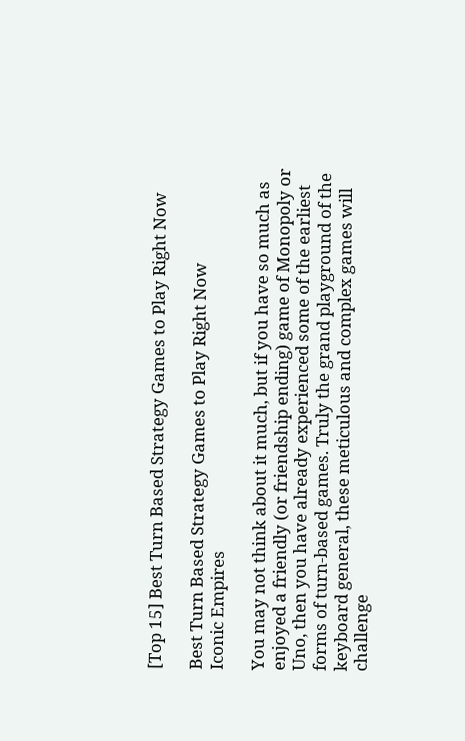[Top 15] Best Turn Based Strategy Games to Play Right Now

Best Turn Based Strategy Games to Play Right Now
Iconic Empires

You may not think about it much, but if you have so much as enjoyed a friendly (or friendship ending) game of Monopoly or Uno, then you have already experienced some of the earliest forms of turn-based games. Truly the grand playground of the keyboard general, these meticulous and complex games will challenge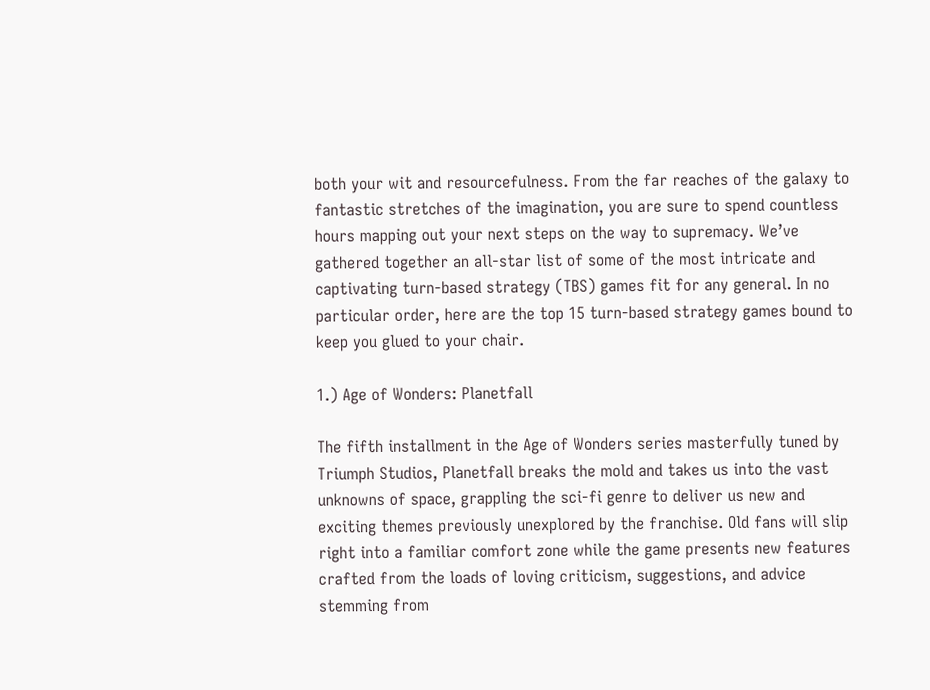both your wit and resourcefulness. From the far reaches of the galaxy to fantastic stretches of the imagination, you are sure to spend countless hours mapping out your next steps on the way to supremacy. We’ve gathered together an all-star list of some of the most intricate and captivating turn-based strategy (TBS) games fit for any general. In no particular order, here are the top 15 turn-based strategy games bound to keep you glued to your chair.

1.) Age of Wonders: Planetfall

The fifth installment in the Age of Wonders series masterfully tuned by Triumph Studios, Planetfall breaks the mold and takes us into the vast unknowns of space, grappling the sci-fi genre to deliver us new and exciting themes previously unexplored by the franchise. Old fans will slip right into a familiar comfort zone while the game presents new features crafted from the loads of loving criticism, suggestions, and advice stemming from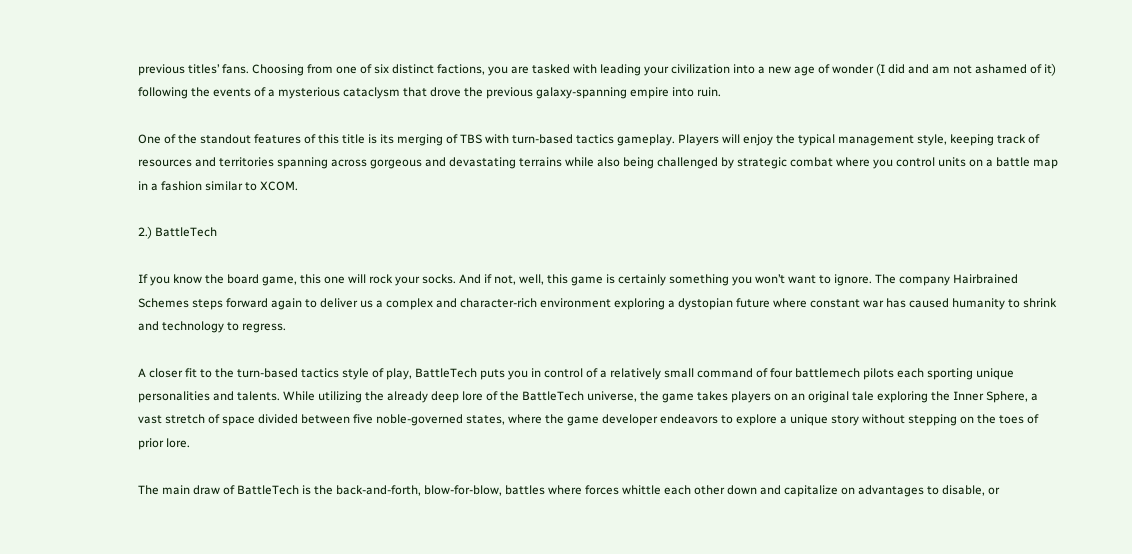previous titles’ fans. Choosing from one of six distinct factions, you are tasked with leading your civilization into a new age of wonder (I did and am not ashamed of it) following the events of a mysterious cataclysm that drove the previous galaxy-spanning empire into ruin.

One of the standout features of this title is its merging of TBS with turn-based tactics gameplay. Players will enjoy the typical management style, keeping track of resources and territories spanning across gorgeous and devastating terrains while also being challenged by strategic combat where you control units on a battle map in a fashion similar to XCOM.

2.) BattleTech

If you know the board game, this one will rock your socks. And if not, well, this game is certainly something you won’t want to ignore. The company Hairbrained Schemes steps forward again to deliver us a complex and character-rich environment exploring a dystopian future where constant war has caused humanity to shrink and technology to regress.

A closer fit to the turn-based tactics style of play, BattleTech puts you in control of a relatively small command of four battlemech pilots each sporting unique personalities and talents. While utilizing the already deep lore of the BattleTech universe, the game takes players on an original tale exploring the Inner Sphere, a vast stretch of space divided between five noble-governed states, where the game developer endeavors to explore a unique story without stepping on the toes of prior lore.

The main draw of BattleTech is the back-and-forth, blow-for-blow, battles where forces whittle each other down and capitalize on advantages to disable, or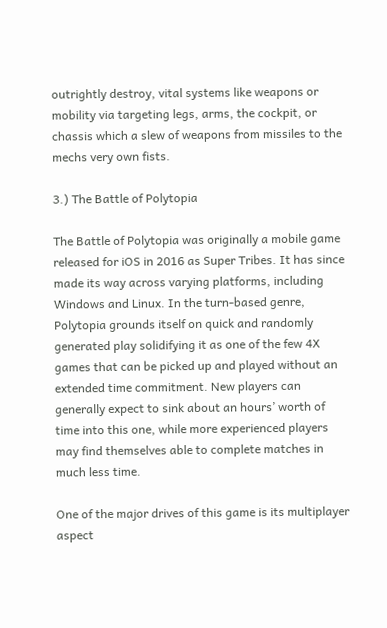outrightly destroy, vital systems like weapons or mobility via targeting legs, arms, the cockpit, or chassis which a slew of weapons from missiles to the mechs very own fists.

3.) The Battle of Polytopia

The Battle of Polytopia was originally a mobile game released for iOS in 2016 as Super Tribes. It has since made its way across varying platforms, including Windows and Linux. In the turn-based genre, Polytopia grounds itself on quick and randomly generated play solidifying it as one of the few 4X games that can be picked up and played without an extended time commitment. New players can generally expect to sink about an hours’ worth of time into this one, while more experienced players may find themselves able to complete matches in much less time.

One of the major drives of this game is its multiplayer aspect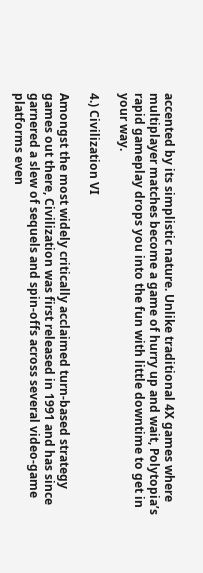accented by its simplistic nature. Unlike traditional 4X games where multiplayer matches become a game of hurry up and wait, Polytopia’s rapid gameplay drops you into the fun with little downtime to get in your way.

4.) Civilization VI

Amongst the most widely critically acclaimed turn-based strategy games out there, Civilization was first released in 1991 and has since garnered a slew of sequels and spin-offs across several video-game platforms even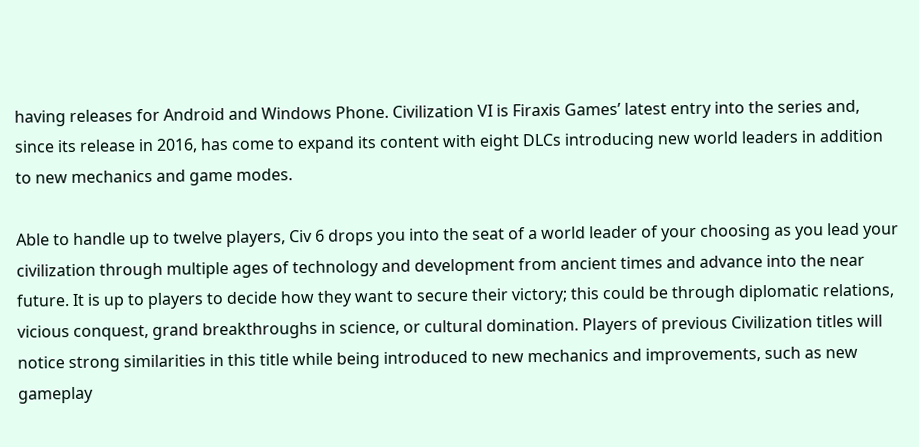having releases for Android and Windows Phone. Civilization VI is Firaxis Games’ latest entry into the series and, since its release in 2016, has come to expand its content with eight DLCs introducing new world leaders in addition to new mechanics and game modes.

Able to handle up to twelve players, Civ 6 drops you into the seat of a world leader of your choosing as you lead your civilization through multiple ages of technology and development from ancient times and advance into the near future. It is up to players to decide how they want to secure their victory; this could be through diplomatic relations, vicious conquest, grand breakthroughs in science, or cultural domination. Players of previous Civilization titles will notice strong similarities in this title while being introduced to new mechanics and improvements, such as new gameplay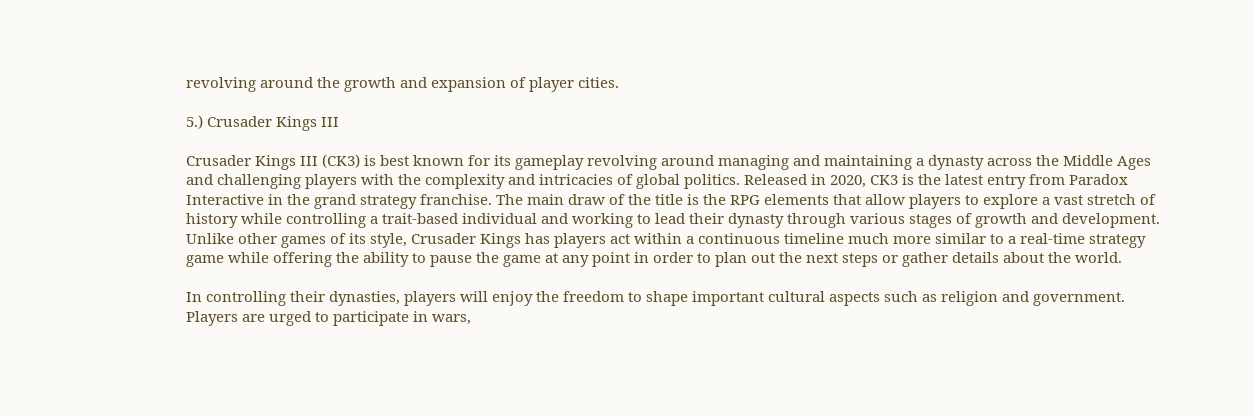revolving around the growth and expansion of player cities.

5.) Crusader Kings III

Crusader Kings III (CK3) is best known for its gameplay revolving around managing and maintaining a dynasty across the Middle Ages and challenging players with the complexity and intricacies of global politics. Released in 2020, CK3 is the latest entry from Paradox Interactive in the grand strategy franchise. The main draw of the title is the RPG elements that allow players to explore a vast stretch of history while controlling a trait-based individual and working to lead their dynasty through various stages of growth and development. Unlike other games of its style, Crusader Kings has players act within a continuous timeline much more similar to a real-time strategy game while offering the ability to pause the game at any point in order to plan out the next steps or gather details about the world.

In controlling their dynasties, players will enjoy the freedom to shape important cultural aspects such as religion and government. Players are urged to participate in wars,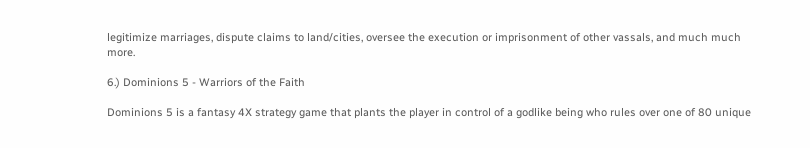legitimize marriages, dispute claims to land/cities, oversee the execution or imprisonment of other vassals, and much much more.

6.) Dominions 5 - Warriors of the Faith

Dominions 5 is a fantasy 4X strategy game that plants the player in control of a godlike being who rules over one of 80 unique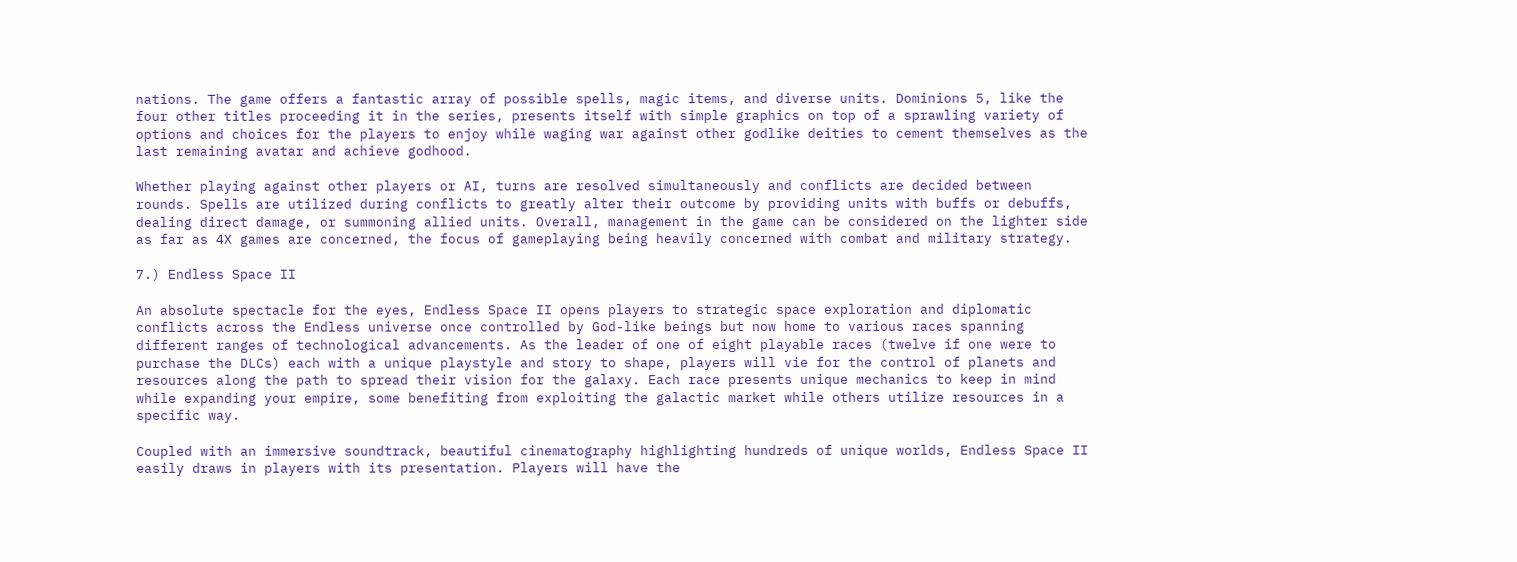nations. The game offers a fantastic array of possible spells, magic items, and diverse units. Dominions 5, like the four other titles proceeding it in the series, presents itself with simple graphics on top of a sprawling variety of options and choices for the players to enjoy while waging war against other godlike deities to cement themselves as the last remaining avatar and achieve godhood.

Whether playing against other players or AI, turns are resolved simultaneously and conflicts are decided between rounds. Spells are utilized during conflicts to greatly alter their outcome by providing units with buffs or debuffs, dealing direct damage, or summoning allied units. Overall, management in the game can be considered on the lighter side as far as 4X games are concerned, the focus of gameplaying being heavily concerned with combat and military strategy.

7.) Endless Space II

An absolute spectacle for the eyes, Endless Space II opens players to strategic space exploration and diplomatic conflicts across the Endless universe once controlled by God-like beings but now home to various races spanning different ranges of technological advancements. As the leader of one of eight playable races (twelve if one were to purchase the DLCs) each with a unique playstyle and story to shape, players will vie for the control of planets and resources along the path to spread their vision for the galaxy. Each race presents unique mechanics to keep in mind while expanding your empire, some benefiting from exploiting the galactic market while others utilize resources in a specific way.

Coupled with an immersive soundtrack, beautiful cinematography highlighting hundreds of unique worlds, Endless Space II easily draws in players with its presentation. Players will have the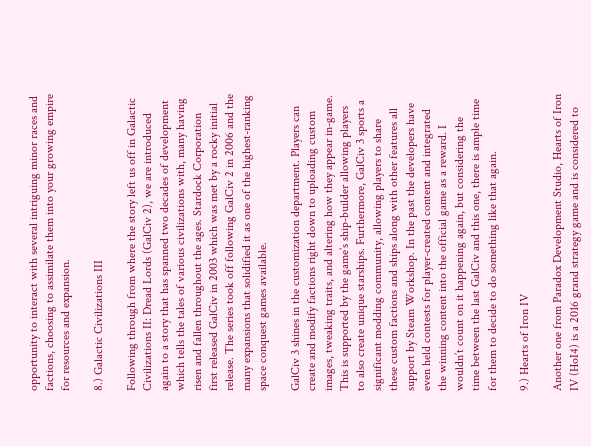opportunity to interact with several intriguing minor races and factions, choosing to assimilate them into your growing empire for resources and expansion.

8.) Galactic Civilizations III

Following through from where the story left us off in Galactic Civilizations II: Dread Lords (GalCiv 2), we are introduced again to a story that has spanned two decades of development which tells the tales of various civilizations with, many having risen and fallen throughout the ages. Stardock Corporation first released GalCiv in 2003 which was met by a rocky initial release. The series took off following GalCiv 2 in 2006 and the many expansions that solidified it as one of the highest-ranking space conquest games available.

GalCiv 3 shines in the customization department. Players can create and modify factions right down to uploading custom images, tweaking traits, and altering how they appear in-game. This is supported by the game’s ship-builder allowing players to also create unique starships. Furthermore, GalCiv 3 sports a significant modding community, allowing players to share these custom factions and ships along with other features all support by Steam Workshop. In the past the developers have even held contests for player-created content and integrated the winning content into the official game as a reward. I wouldn’t count on it happening again, but considering the time between the last GalCiv and this one, there is ample time for them to decide to do something like that again.

9.) Hearts of Iron IV

Another one from Paradox Development Studio, Hearts of Iron IV (HoI4) is a 2016 grand strategy game and is considered to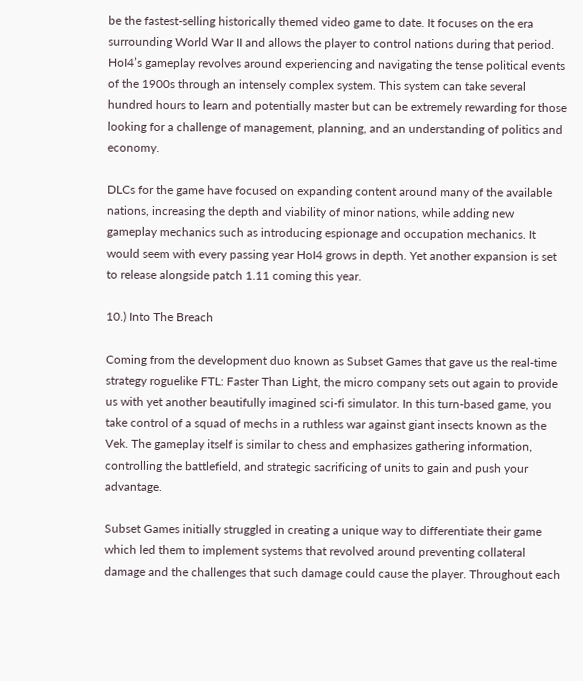be the fastest-selling historically themed video game to date. It focuses on the era surrounding World War II and allows the player to control nations during that period. HoI4’s gameplay revolves around experiencing and navigating the tense political events of the 1900s through an intensely complex system. This system can take several hundred hours to learn and potentially master but can be extremely rewarding for those looking for a challenge of management, planning, and an understanding of politics and economy.

DLCs for the game have focused on expanding content around many of the available nations, increasing the depth and viability of minor nations, while adding new gameplay mechanics such as introducing espionage and occupation mechanics. It would seem with every passing year HoI4 grows in depth. Yet another expansion is set to release alongside patch 1.11 coming this year.

10.) Into The Breach

Coming from the development duo known as Subset Games that gave us the real-time strategy roguelike FTL: Faster Than Light, the micro company sets out again to provide us with yet another beautifully imagined sci-fi simulator. In this turn-based game, you take control of a squad of mechs in a ruthless war against giant insects known as the Vek. The gameplay itself is similar to chess and emphasizes gathering information, controlling the battlefield, and strategic sacrificing of units to gain and push your advantage.

Subset Games initially struggled in creating a unique way to differentiate their game which led them to implement systems that revolved around preventing collateral damage and the challenges that such damage could cause the player. Throughout each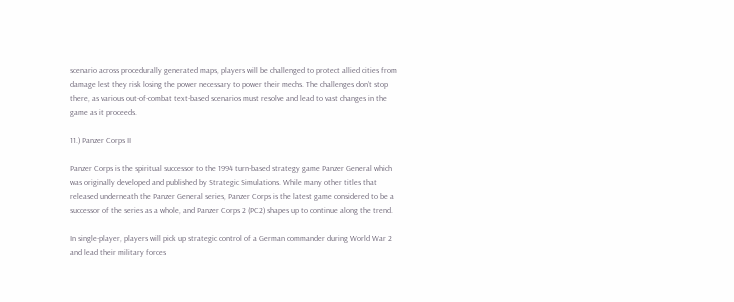scenario across procedurally generated maps, players will be challenged to protect allied cities from damage lest they risk losing the power necessary to power their mechs. The challenges don’t stop there, as various out-of-combat text-based scenarios must resolve and lead to vast changes in the game as it proceeds.

11.) Panzer Corps II

Panzer Corps is the spiritual successor to the 1994 turn-based strategy game Panzer General which was originally developed and published by Strategic Simulations. While many other titles that released underneath the Panzer General series, Panzer Corps is the latest game considered to be a successor of the series as a whole, and Panzer Corps 2 (PC2) shapes up to continue along the trend.

In single-player, players will pick up strategic control of a German commander during World War 2 and lead their military forces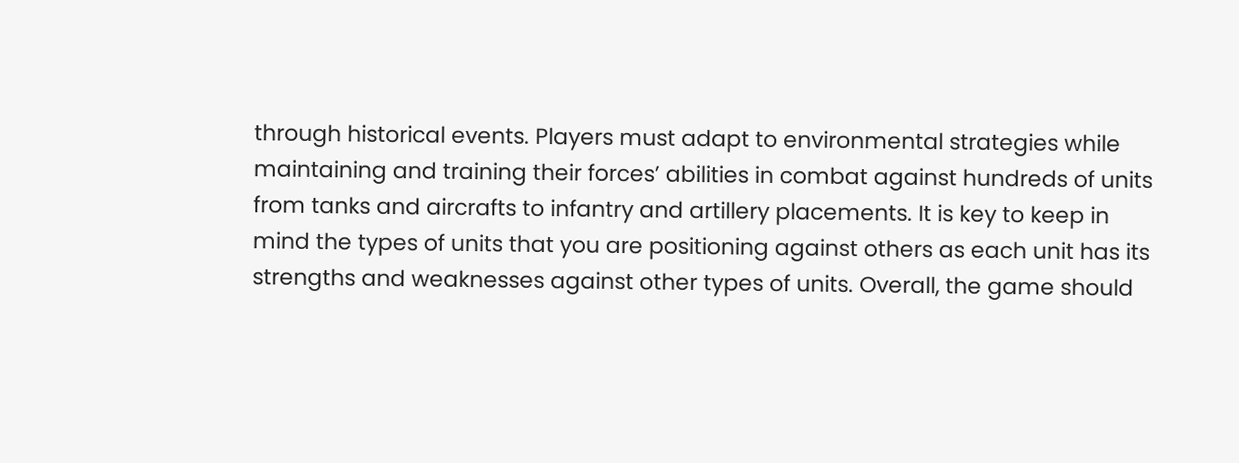through historical events. Players must adapt to environmental strategies while maintaining and training their forces’ abilities in combat against hundreds of units from tanks and aircrafts to infantry and artillery placements. It is key to keep in mind the types of units that you are positioning against others as each unit has its strengths and weaknesses against other types of units. Overall, the game should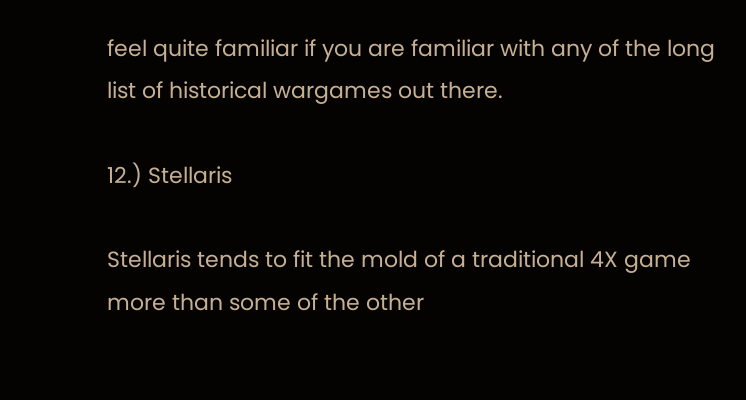feel quite familiar if you are familiar with any of the long list of historical wargames out there.

12.) Stellaris

Stellaris tends to fit the mold of a traditional 4X game more than some of the other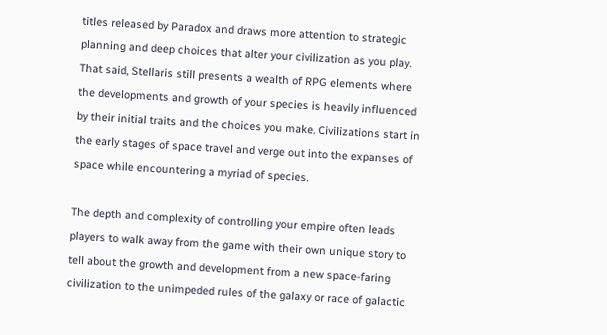titles released by Paradox and draws more attention to strategic planning and deep choices that alter your civilization as you play. That said, Stellaris still presents a wealth of RPG elements where the developments and growth of your species is heavily influenced by their initial traits and the choices you make. Civilizations start in the early stages of space travel and verge out into the expanses of space while encountering a myriad of species.

The depth and complexity of controlling your empire often leads players to walk away from the game with their own unique story to tell about the growth and development from a new space-faring civilization to the unimpeded rules of the galaxy or race of galactic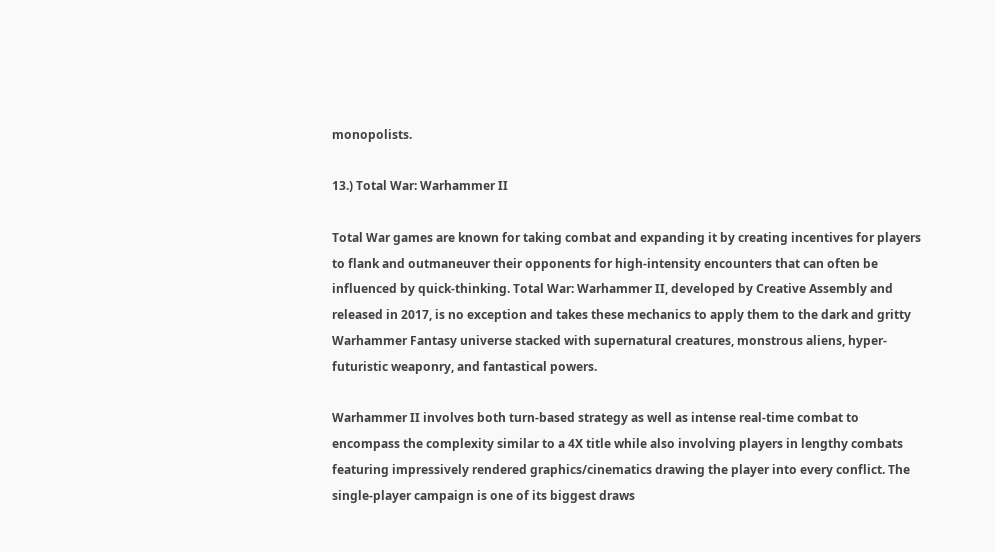monopolists.

13.) Total War: Warhammer II

Total War games are known for taking combat and expanding it by creating incentives for players to flank and outmaneuver their opponents for high-intensity encounters that can often be influenced by quick-thinking. Total War: Warhammer II, developed by Creative Assembly and released in 2017, is no exception and takes these mechanics to apply them to the dark and gritty Warhammer Fantasy universe stacked with supernatural creatures, monstrous aliens, hyper-futuristic weaponry, and fantastical powers.

Warhammer II involves both turn-based strategy as well as intense real-time combat to encompass the complexity similar to a 4X title while also involving players in lengthy combats featuring impressively rendered graphics/cinematics drawing the player into every conflict. The single-player campaign is one of its biggest draws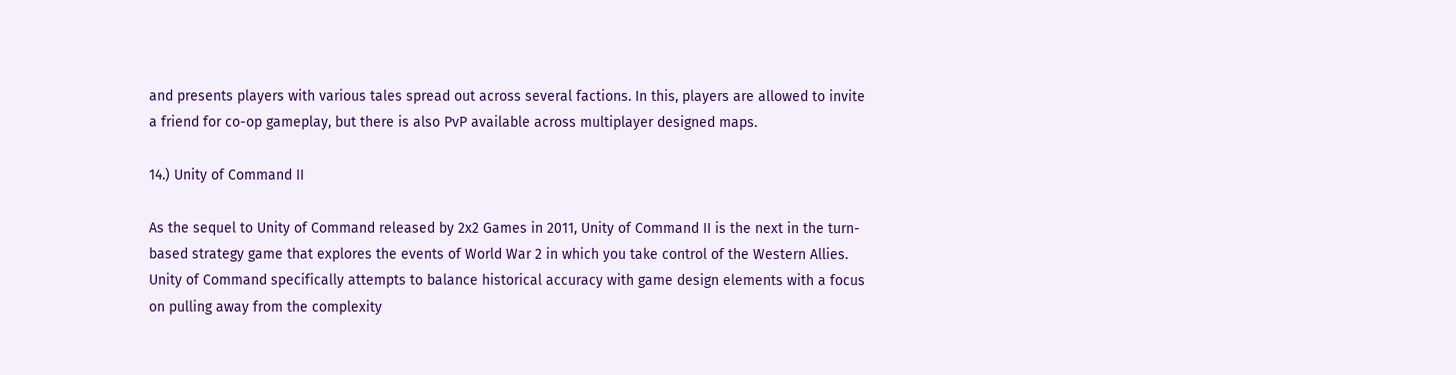and presents players with various tales spread out across several factions. In this, players are allowed to invite a friend for co-op gameplay, but there is also PvP available across multiplayer designed maps.

14.) Unity of Command II

As the sequel to Unity of Command released by 2x2 Games in 2011, Unity of Command II is the next in the turn-based strategy game that explores the events of World War 2 in which you take control of the Western Allies. Unity of Command specifically attempts to balance historical accuracy with game design elements with a focus on pulling away from the complexity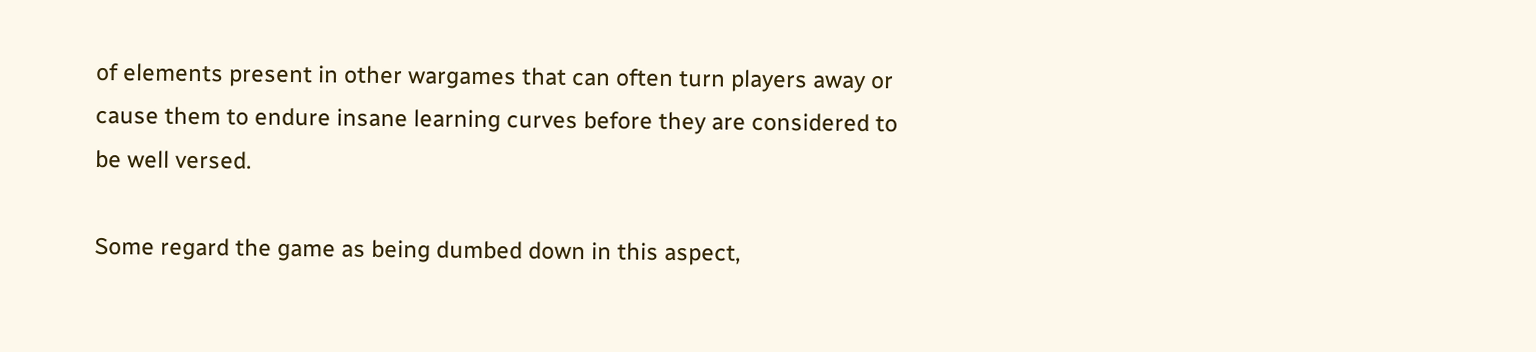of elements present in other wargames that can often turn players away or cause them to endure insane learning curves before they are considered to be well versed.

Some regard the game as being dumbed down in this aspect,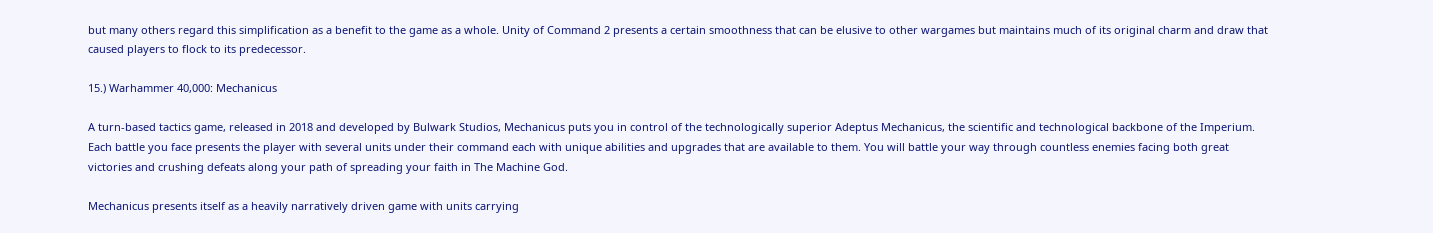but many others regard this simplification as a benefit to the game as a whole. Unity of Command 2 presents a certain smoothness that can be elusive to other wargames but maintains much of its original charm and draw that caused players to flock to its predecessor.

15.) Warhammer 40,000: Mechanicus

A turn-based tactics game, released in 2018 and developed by Bulwark Studios, Mechanicus puts you in control of the technologically superior Adeptus Mechanicus, the scientific and technological backbone of the Imperium. Each battle you face presents the player with several units under their command each with unique abilities and upgrades that are available to them. You will battle your way through countless enemies facing both great victories and crushing defeats along your path of spreading your faith in The Machine God.

Mechanicus presents itself as a heavily narratively driven game with units carrying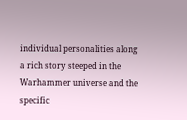individual personalities along a rich story steeped in the Warhammer universe and the specific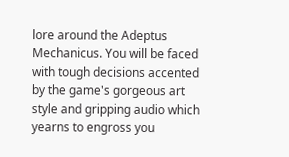lore around the Adeptus Mechanicus. You will be faced with tough decisions accented by the game's gorgeous art style and gripping audio which yearns to engross you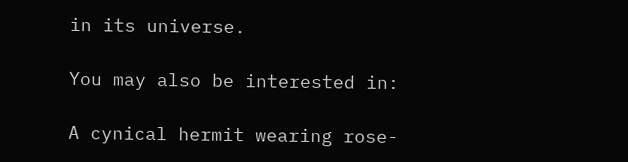in its universe.

You may also be interested in:

A cynical hermit wearing rose-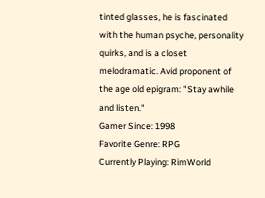tinted glasses, he is fascinated with the human psyche, personality quirks, and is a closet melodramatic. Avid proponent of the age old epigram: "Stay awhile and listen."
Gamer Since: 1998
Favorite Genre: RPG
Currently Playing: RimWorld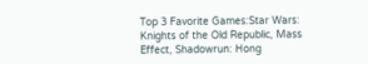Top 3 Favorite Games:Star Wars: Knights of the Old Republic, Mass Effect, Shadowrun: Hong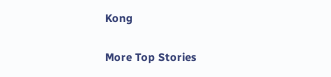Kong

More Top Stories